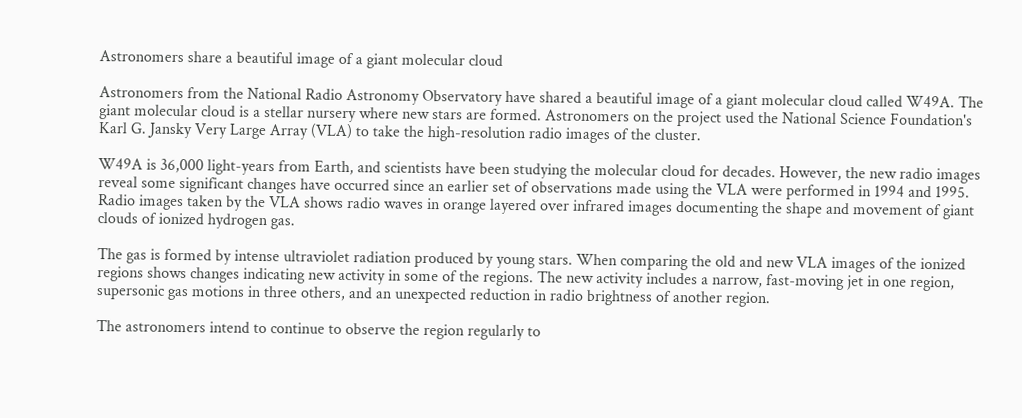Astronomers share a beautiful image of a giant molecular cloud

Astronomers from the National Radio Astronomy Observatory have shared a beautiful image of a giant molecular cloud called W49A. The giant molecular cloud is a stellar nursery where new stars are formed. Astronomers on the project used the National Science Foundation's Karl G. Jansky Very Large Array (VLA) to take the high-resolution radio images of the cluster.

W49A is 36,000 light-years from Earth, and scientists have been studying the molecular cloud for decades. However, the new radio images reveal some significant changes have occurred since an earlier set of observations made using the VLA were performed in 1994 and 1995. Radio images taken by the VLA shows radio waves in orange layered over infrared images documenting the shape and movement of giant clouds of ionized hydrogen gas.

The gas is formed by intense ultraviolet radiation produced by young stars. When comparing the old and new VLA images of the ionized regions shows changes indicating new activity in some of the regions. The new activity includes a narrow, fast-moving jet in one region, supersonic gas motions in three others, and an unexpected reduction in radio brightness of another region.

The astronomers intend to continue to observe the region regularly to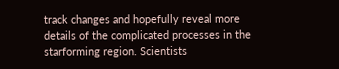track changes and hopefully reveal more details of the complicated processes in the starforming region. Scientists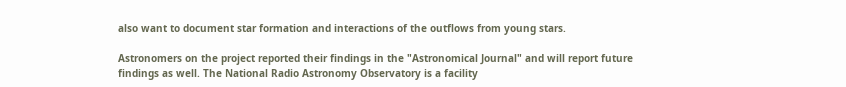also want to document star formation and interactions of the outflows from young stars.

Astronomers on the project reported their findings in the "Astronomical Journal" and will report future findings as well. The National Radio Astronomy Observatory is a facility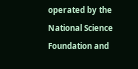operated by the National Science Foundation and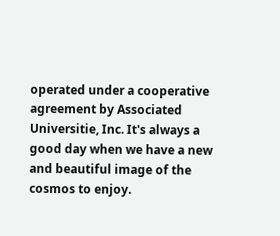operated under a cooperative agreement by Associated Universitie, Inc. It's always a good day when we have a new and beautiful image of the cosmos to enjoy.